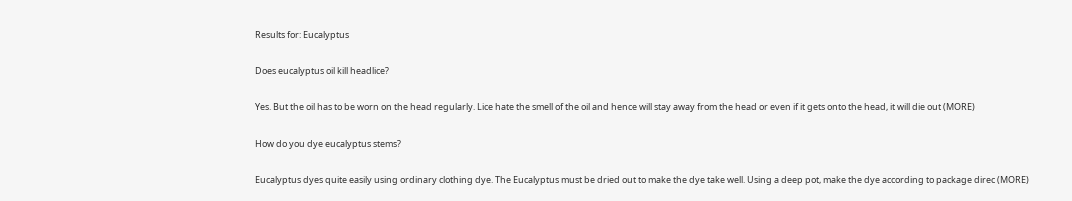Results for: Eucalyptus

Does eucalyptus oil kill headlice?

Yes. But the oil has to be worn on the head regularly. Lice hate the smell of the oil and hence will stay away from the head or even if it gets onto the head, it will die out (MORE)

How do you dye eucalyptus stems?

Eucalyptus dyes quite easily using ordinary clothing dye. The Eucalyptus must be dried out to make the dye take well. Using a deep pot, make the dye according to package direc (MORE)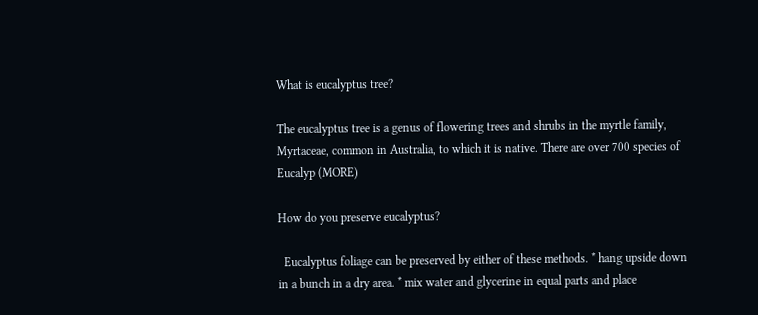What is eucalyptus tree?

The eucalyptus tree is a genus of flowering trees and shrubs in the myrtle family, Myrtaceae, common in Australia, to which it is native. There are over 700 species of Eucalyp (MORE)

How do you preserve eucalyptus?

  Eucalyptus foliage can be preserved by either of these methods. * hang upside down in a bunch in a dry area. * mix water and glycerine in equal parts and place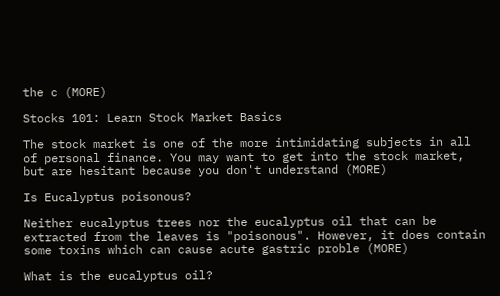the c (MORE)

Stocks 101: Learn Stock Market Basics

The stock market is one of the more intimidating subjects in all of personal finance. You may want to get into the stock market, but are hesitant because you don't understand (MORE)

Is Eucalyptus poisonous?

Neither eucalyptus trees nor the eucalyptus oil that can be extracted from the leaves is "poisonous". However, it does contain some toxins which can cause acute gastric proble (MORE)

What is the eucalyptus oil?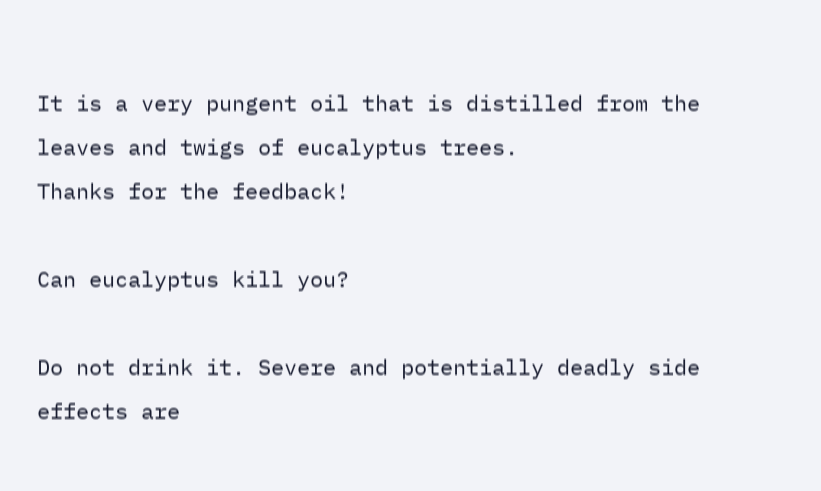It is a very pungent oil that is distilled from the leaves and twigs of eucalyptus trees.
Thanks for the feedback!

Can eucalyptus kill you?

Do not drink it. Severe and potentially deadly side effects are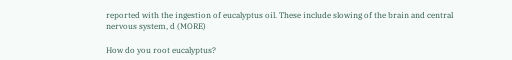reported with the ingestion of eucalyptus oil. These include slowing of the brain and central nervous system, d (MORE)

How do you root eucalyptus?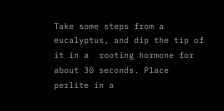Take some steps from a eucalyptus, and dip the tip of it in a  rooting hormone for about 30 seconds. Place perlite in a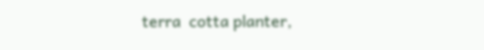terra  cotta planter,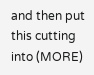and then put this cutting into (MORE)